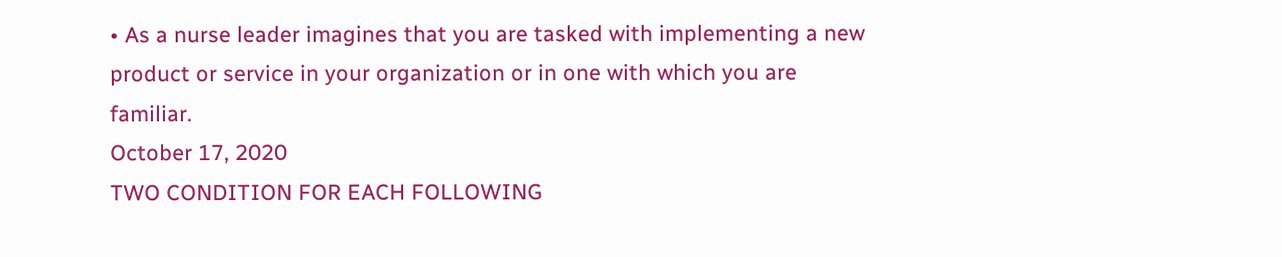• As a nurse leader imagines that you are tasked with implementing a new product or service in your organization or in one with which you are familiar.
October 17, 2020
TWO CONDITION FOR EACH FOLLOWING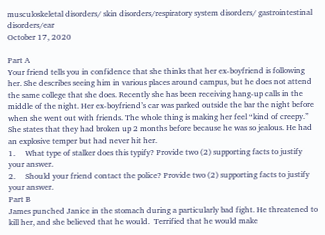musculoskeletal disorders/ skin disorders/respiratory system disorders/ gastrointestinal disorders/ear
October 17, 2020

Part A
Your friend tells you in confidence that she thinks that her ex-boyfriend is following her. She describes seeing him in various places around campus, but he does not attend the same college that she does. Recently she has been receiving hang-up calls in the middle of the night. Her ex-boyfriend’s car was parked outside the bar the night before when she went out with friends. The whole thing is making her feel “kind of creepy.” She states that they had broken up 2 months before because he was so jealous. He had an explosive temper but had never hit her.
1.     What type of stalker does this typify? Provide two (2) supporting facts to justify your answer.
2.     Should your friend contact the police? Provide two (2) supporting facts to justify your answer.
Part B
James punched Janice in the stomach during a particularly bad fight. He threatened to kill her, and she believed that he would.  Terrified that he would make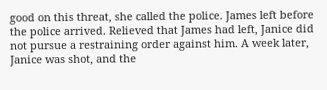good on this threat, she called the police. James left before the police arrived. Relieved that James had left, Janice did not pursue a restraining order against him. A week later, Janice was shot, and the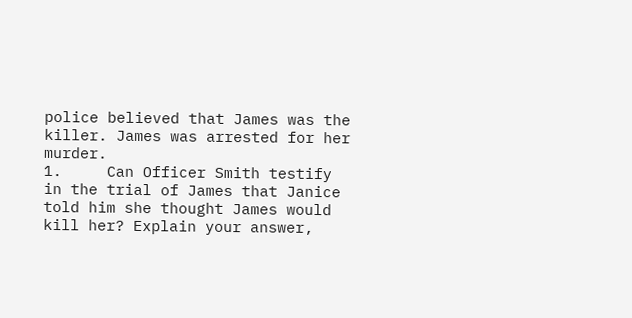police believed that James was the killer. James was arrested for her murder.
1.     Can Officer Smith testify in the trial of James that Janice told him she thought James would kill her? Explain your answer,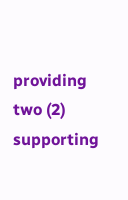providing two (2) supporting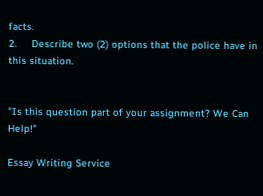facts.
2.     Describe two (2) options that the police have in this situation.


"Is this question part of your assignment? We Can Help!"

Essay Writing Service